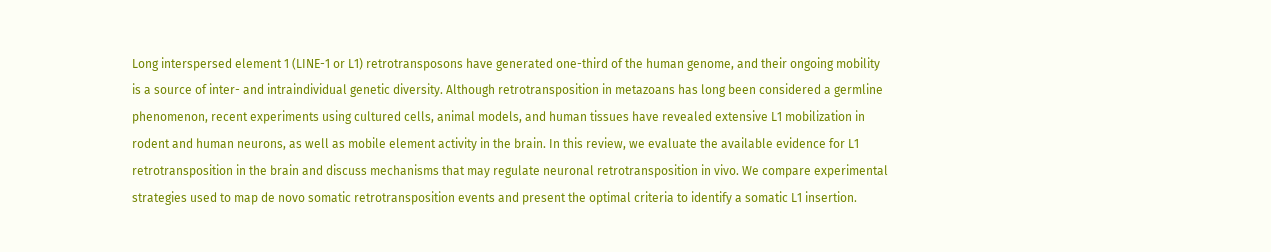Long interspersed element 1 (LINE-1 or L1) retrotransposons have generated one-third of the human genome, and their ongoing mobility is a source of inter- and intraindividual genetic diversity. Although retrotransposition in metazoans has long been considered a germline phenomenon, recent experiments using cultured cells, animal models, and human tissues have revealed extensive L1 mobilization in rodent and human neurons, as well as mobile element activity in the brain. In this review, we evaluate the available evidence for L1 retrotransposition in the brain and discuss mechanisms that may regulate neuronal retrotransposition in vivo. We compare experimental strategies used to map de novo somatic retrotransposition events and present the optimal criteria to identify a somatic L1 insertion.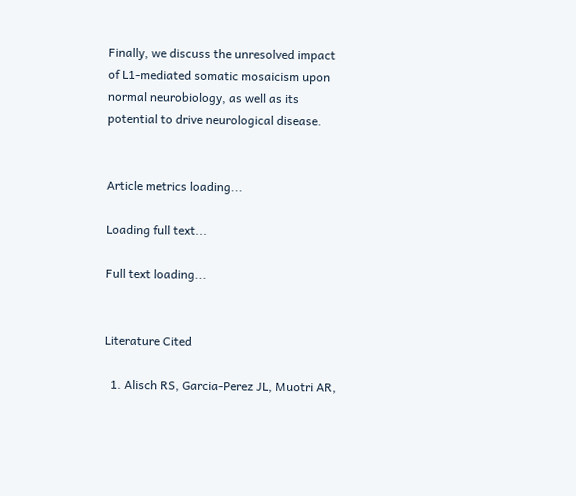Finally, we discuss the unresolved impact of L1-mediated somatic mosaicism upon normal neurobiology, as well as its potential to drive neurological disease.


Article metrics loading...

Loading full text...

Full text loading...


Literature Cited

  1. Alisch RS, Garcia-Perez JL, Muotri AR,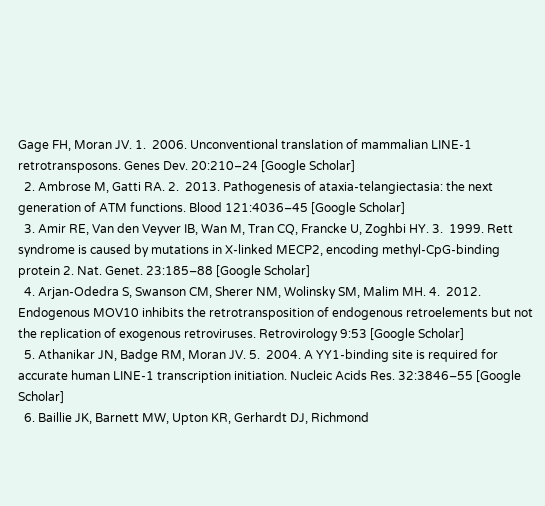Gage FH, Moran JV. 1.  2006. Unconventional translation of mammalian LINE-1 retrotransposons. Genes Dev. 20:210–24 [Google Scholar]
  2. Ambrose M, Gatti RA. 2.  2013. Pathogenesis of ataxia-telangiectasia: the next generation of ATM functions. Blood 121:4036–45 [Google Scholar]
  3. Amir RE, Van den Veyver IB, Wan M, Tran CQ, Francke U, Zoghbi HY. 3.  1999. Rett syndrome is caused by mutations in X-linked MECP2, encoding methyl-CpG-binding protein 2. Nat. Genet. 23:185–88 [Google Scholar]
  4. Arjan-Odedra S, Swanson CM, Sherer NM, Wolinsky SM, Malim MH. 4.  2012. Endogenous MOV10 inhibits the retrotransposition of endogenous retroelements but not the replication of exogenous retroviruses. Retrovirology 9:53 [Google Scholar]
  5. Athanikar JN, Badge RM, Moran JV. 5.  2004. A YY1-binding site is required for accurate human LINE-1 transcription initiation. Nucleic Acids Res. 32:3846–55 [Google Scholar]
  6. Baillie JK, Barnett MW, Upton KR, Gerhardt DJ, Richmond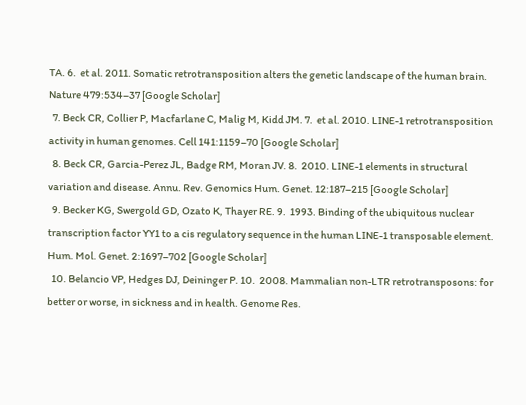TA. 6.  et al. 2011. Somatic retrotransposition alters the genetic landscape of the human brain. Nature 479:534–37 [Google Scholar]
  7. Beck CR, Collier P, Macfarlane C, Malig M, Kidd JM. 7.  et al. 2010. LINE-1 retrotransposition activity in human genomes. Cell 141:1159–70 [Google Scholar]
  8. Beck CR, Garcia-Perez JL, Badge RM, Moran JV. 8.  2010. LINE-1 elements in structural variation and disease. Annu. Rev. Genomics Hum. Genet. 12:187–215 [Google Scholar]
  9. Becker KG, Swergold GD, Ozato K, Thayer RE. 9.  1993. Binding of the ubiquitous nuclear transcription factor YY1 to a cis regulatory sequence in the human LINE-1 transposable element. Hum. Mol. Genet. 2:1697–702 [Google Scholar]
  10. Belancio VP, Hedges DJ, Deininger P. 10.  2008. Mammalian non-LTR retrotransposons: for better or worse, in sickness and in health. Genome Res.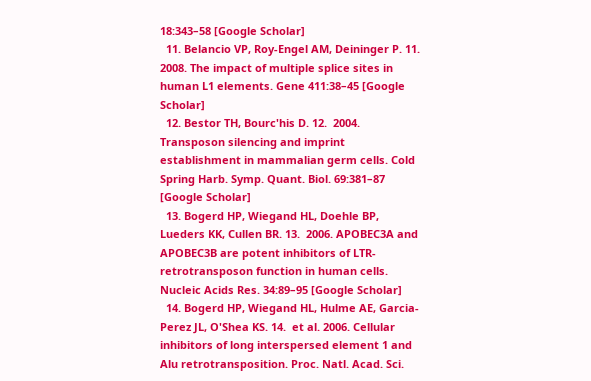18:343–58 [Google Scholar]
  11. Belancio VP, Roy-Engel AM, Deininger P. 11.  2008. The impact of multiple splice sites in human L1 elements. Gene 411:38–45 [Google Scholar]
  12. Bestor TH, Bourc'his D. 12.  2004. Transposon silencing and imprint establishment in mammalian germ cells. Cold Spring Harb. Symp. Quant. Biol. 69:381–87 [Google Scholar]
  13. Bogerd HP, Wiegand HL, Doehle BP, Lueders KK, Cullen BR. 13.  2006. APOBEC3A and APOBEC3B are potent inhibitors of LTR-retrotransposon function in human cells. Nucleic Acids Res. 34:89–95 [Google Scholar]
  14. Bogerd HP, Wiegand HL, Hulme AE, Garcia-Perez JL, O'Shea KS. 14.  et al. 2006. Cellular inhibitors of long interspersed element 1 and Alu retrotransposition. Proc. Natl. Acad. Sci.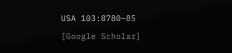USA 103:8780–85 [Google Scholar]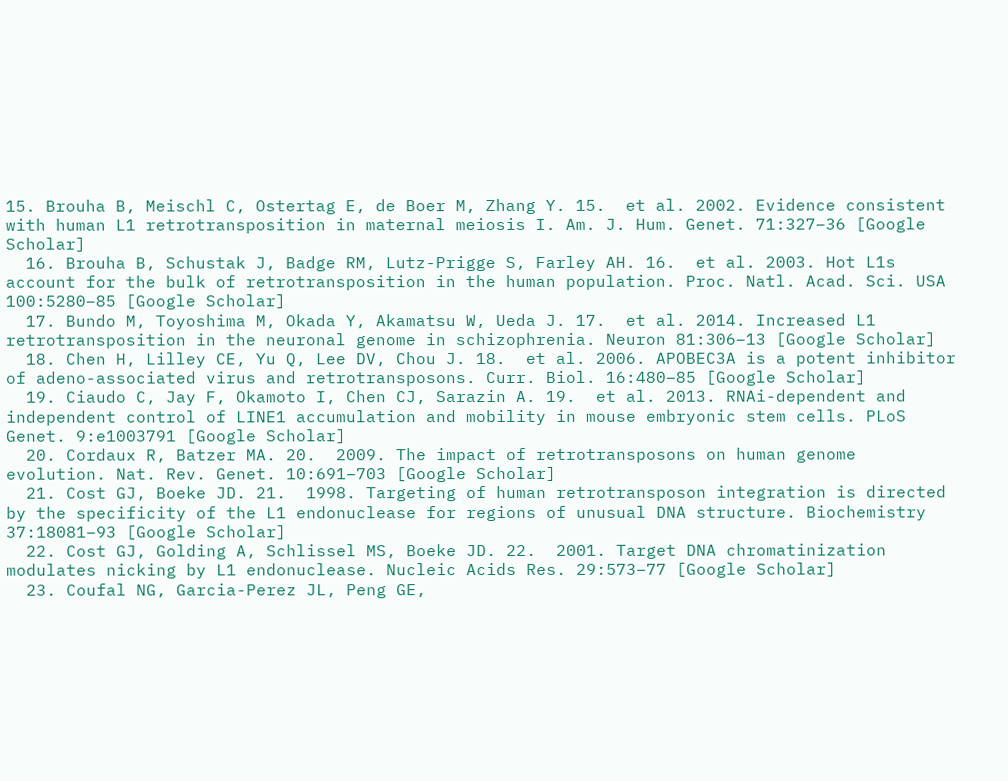15. Brouha B, Meischl C, Ostertag E, de Boer M, Zhang Y. 15.  et al. 2002. Evidence consistent with human L1 retrotransposition in maternal meiosis I. Am. J. Hum. Genet. 71:327–36 [Google Scholar]
  16. Brouha B, Schustak J, Badge RM, Lutz-Prigge S, Farley AH. 16.  et al. 2003. Hot L1s account for the bulk of retrotransposition in the human population. Proc. Natl. Acad. Sci. USA 100:5280–85 [Google Scholar]
  17. Bundo M, Toyoshima M, Okada Y, Akamatsu W, Ueda J. 17.  et al. 2014. Increased L1 retrotransposition in the neuronal genome in schizophrenia. Neuron 81:306–13 [Google Scholar]
  18. Chen H, Lilley CE, Yu Q, Lee DV, Chou J. 18.  et al. 2006. APOBEC3A is a potent inhibitor of adeno-associated virus and retrotransposons. Curr. Biol. 16:480–85 [Google Scholar]
  19. Ciaudo C, Jay F, Okamoto I, Chen CJ, Sarazin A. 19.  et al. 2013. RNAi-dependent and independent control of LINE1 accumulation and mobility in mouse embryonic stem cells. PLoS Genet. 9:e1003791 [Google Scholar]
  20. Cordaux R, Batzer MA. 20.  2009. The impact of retrotransposons on human genome evolution. Nat. Rev. Genet. 10:691–703 [Google Scholar]
  21. Cost GJ, Boeke JD. 21.  1998. Targeting of human retrotransposon integration is directed by the specificity of the L1 endonuclease for regions of unusual DNA structure. Biochemistry 37:18081–93 [Google Scholar]
  22. Cost GJ, Golding A, Schlissel MS, Boeke JD. 22.  2001. Target DNA chromatinization modulates nicking by L1 endonuclease. Nucleic Acids Res. 29:573–77 [Google Scholar]
  23. Coufal NG, Garcia-Perez JL, Peng GE,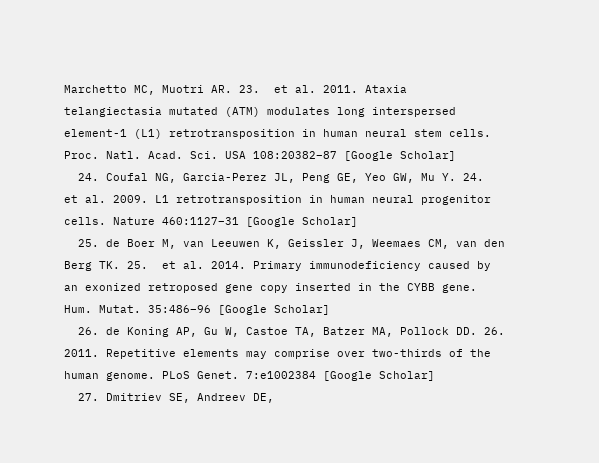Marchetto MC, Muotri AR. 23.  et al. 2011. Ataxia telangiectasia mutated (ATM) modulates long interspersed element-1 (L1) retrotransposition in human neural stem cells. Proc. Natl. Acad. Sci. USA 108:20382–87 [Google Scholar]
  24. Coufal NG, Garcia-Perez JL, Peng GE, Yeo GW, Mu Y. 24.  et al. 2009. L1 retrotransposition in human neural progenitor cells. Nature 460:1127–31 [Google Scholar]
  25. de Boer M, van Leeuwen K, Geissler J, Weemaes CM, van den Berg TK. 25.  et al. 2014. Primary immunodeficiency caused by an exonized retroposed gene copy inserted in the CYBB gene. Hum. Mutat. 35:486–96 [Google Scholar]
  26. de Koning AP, Gu W, Castoe TA, Batzer MA, Pollock DD. 26.  2011. Repetitive elements may comprise over two-thirds of the human genome. PLoS Genet. 7:e1002384 [Google Scholar]
  27. Dmitriev SE, Andreev DE,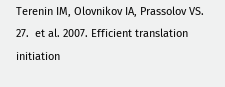Terenin IM, Olovnikov IA, Prassolov VS. 27.  et al. 2007. Efficient translation initiation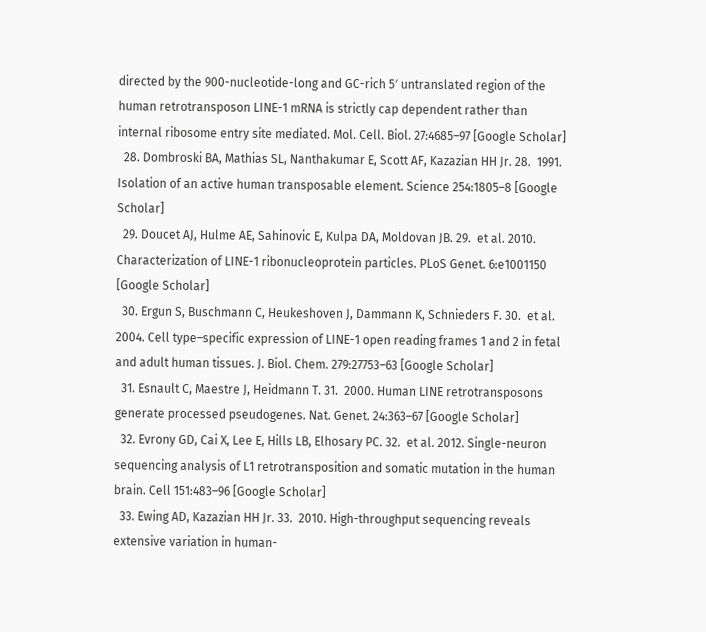directed by the 900-nucleotide-long and GC-rich 5′ untranslated region of the human retrotransposon LINE-1 mRNA is strictly cap dependent rather than internal ribosome entry site mediated. Mol. Cell. Biol. 27:4685–97 [Google Scholar]
  28. Dombroski BA, Mathias SL, Nanthakumar E, Scott AF, Kazazian HH Jr. 28.  1991. Isolation of an active human transposable element. Science 254:1805–8 [Google Scholar]
  29. Doucet AJ, Hulme AE, Sahinovic E, Kulpa DA, Moldovan JB. 29.  et al. 2010. Characterization of LINE-1 ribonucleoprotein particles. PLoS Genet. 6:e1001150 [Google Scholar]
  30. Ergun S, Buschmann C, Heukeshoven J, Dammann K, Schnieders F. 30.  et al. 2004. Cell type–specific expression of LINE-1 open reading frames 1 and 2 in fetal and adult human tissues. J. Biol. Chem. 279:27753–63 [Google Scholar]
  31. Esnault C, Maestre J, Heidmann T. 31.  2000. Human LINE retrotransposons generate processed pseudogenes. Nat. Genet. 24:363–67 [Google Scholar]
  32. Evrony GD, Cai X, Lee E, Hills LB, Elhosary PC. 32.  et al. 2012. Single-neuron sequencing analysis of L1 retrotransposition and somatic mutation in the human brain. Cell 151:483–96 [Google Scholar]
  33. Ewing AD, Kazazian HH Jr. 33.  2010. High-throughput sequencing reveals extensive variation in human-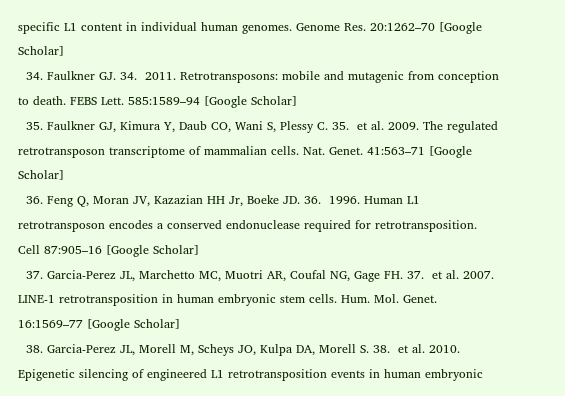specific L1 content in individual human genomes. Genome Res. 20:1262–70 [Google Scholar]
  34. Faulkner GJ. 34.  2011. Retrotransposons: mobile and mutagenic from conception to death. FEBS Lett. 585:1589–94 [Google Scholar]
  35. Faulkner GJ, Kimura Y, Daub CO, Wani S, Plessy C. 35.  et al. 2009. The regulated retrotransposon transcriptome of mammalian cells. Nat. Genet. 41:563–71 [Google Scholar]
  36. Feng Q, Moran JV, Kazazian HH Jr, Boeke JD. 36.  1996. Human L1 retrotransposon encodes a conserved endonuclease required for retrotransposition. Cell 87:905–16 [Google Scholar]
  37. Garcia-Perez JL, Marchetto MC, Muotri AR, Coufal NG, Gage FH. 37.  et al. 2007. LINE-1 retrotransposition in human embryonic stem cells. Hum. Mol. Genet. 16:1569–77 [Google Scholar]
  38. Garcia-Perez JL, Morell M, Scheys JO, Kulpa DA, Morell S. 38.  et al. 2010. Epigenetic silencing of engineered L1 retrotransposition events in human embryonic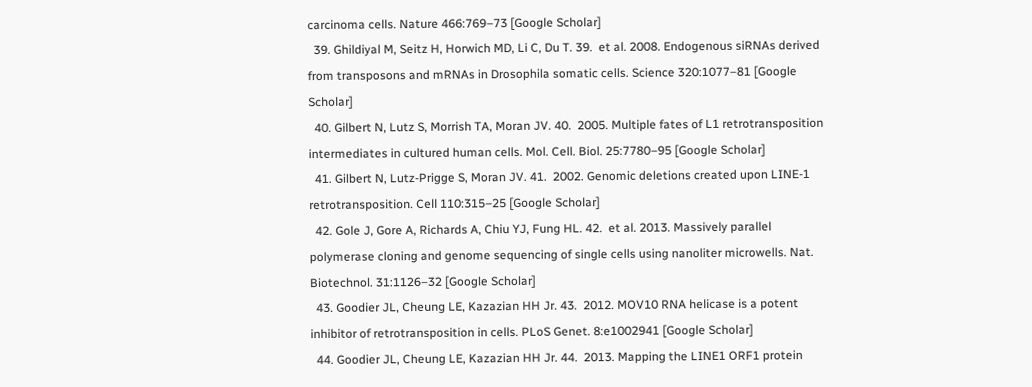carcinoma cells. Nature 466:769–73 [Google Scholar]
  39. Ghildiyal M, Seitz H, Horwich MD, Li C, Du T. 39.  et al. 2008. Endogenous siRNAs derived from transposons and mRNAs in Drosophila somatic cells. Science 320:1077–81 [Google Scholar]
  40. Gilbert N, Lutz S, Morrish TA, Moran JV. 40.  2005. Multiple fates of L1 retrotransposition intermediates in cultured human cells. Mol. Cell. Biol. 25:7780–95 [Google Scholar]
  41. Gilbert N, Lutz-Prigge S, Moran JV. 41.  2002. Genomic deletions created upon LINE-1 retrotransposition. Cell 110:315–25 [Google Scholar]
  42. Gole J, Gore A, Richards A, Chiu YJ, Fung HL. 42.  et al. 2013. Massively parallel polymerase cloning and genome sequencing of single cells using nanoliter microwells. Nat. Biotechnol. 31:1126–32 [Google Scholar]
  43. Goodier JL, Cheung LE, Kazazian HH Jr. 43.  2012. MOV10 RNA helicase is a potent inhibitor of retrotransposition in cells. PLoS Genet. 8:e1002941 [Google Scholar]
  44. Goodier JL, Cheung LE, Kazazian HH Jr. 44.  2013. Mapping the LINE1 ORF1 protein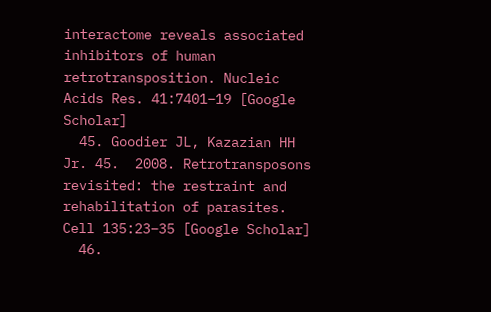interactome reveals associated inhibitors of human retrotransposition. Nucleic Acids Res. 41:7401–19 [Google Scholar]
  45. Goodier JL, Kazazian HH Jr. 45.  2008. Retrotransposons revisited: the restraint and rehabilitation of parasites. Cell 135:23–35 [Google Scholar]
  46.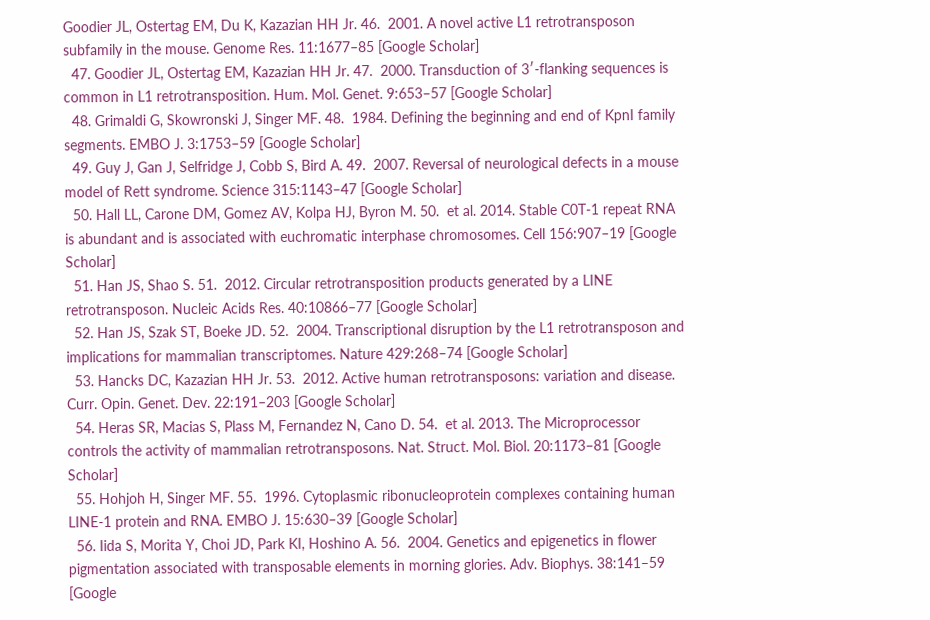Goodier JL, Ostertag EM, Du K, Kazazian HH Jr. 46.  2001. A novel active L1 retrotransposon subfamily in the mouse. Genome Res. 11:1677–85 [Google Scholar]
  47. Goodier JL, Ostertag EM, Kazazian HH Jr. 47.  2000. Transduction of 3′-flanking sequences is common in L1 retrotransposition. Hum. Mol. Genet. 9:653–57 [Google Scholar]
  48. Grimaldi G, Skowronski J, Singer MF. 48.  1984. Defining the beginning and end of KpnI family segments. EMBO J. 3:1753–59 [Google Scholar]
  49. Guy J, Gan J, Selfridge J, Cobb S, Bird A. 49.  2007. Reversal of neurological defects in a mouse model of Rett syndrome. Science 315:1143–47 [Google Scholar]
  50. Hall LL, Carone DM, Gomez AV, Kolpa HJ, Byron M. 50.  et al. 2014. Stable C0T-1 repeat RNA is abundant and is associated with euchromatic interphase chromosomes. Cell 156:907–19 [Google Scholar]
  51. Han JS, Shao S. 51.  2012. Circular retrotransposition products generated by a LINE retrotransposon. Nucleic Acids Res. 40:10866–77 [Google Scholar]
  52. Han JS, Szak ST, Boeke JD. 52.  2004. Transcriptional disruption by the L1 retrotransposon and implications for mammalian transcriptomes. Nature 429:268–74 [Google Scholar]
  53. Hancks DC, Kazazian HH Jr. 53.  2012. Active human retrotransposons: variation and disease. Curr. Opin. Genet. Dev. 22:191–203 [Google Scholar]
  54. Heras SR, Macias S, Plass M, Fernandez N, Cano D. 54.  et al. 2013. The Microprocessor controls the activity of mammalian retrotransposons. Nat. Struct. Mol. Biol. 20:1173–81 [Google Scholar]
  55. Hohjoh H, Singer MF. 55.  1996. Cytoplasmic ribonucleoprotein complexes containing human LINE-1 protein and RNA. EMBO J. 15:630–39 [Google Scholar]
  56. Iida S, Morita Y, Choi JD, Park KI, Hoshino A. 56.  2004. Genetics and epigenetics in flower pigmentation associated with transposable elements in morning glories. Adv. Biophys. 38:141–59 [Google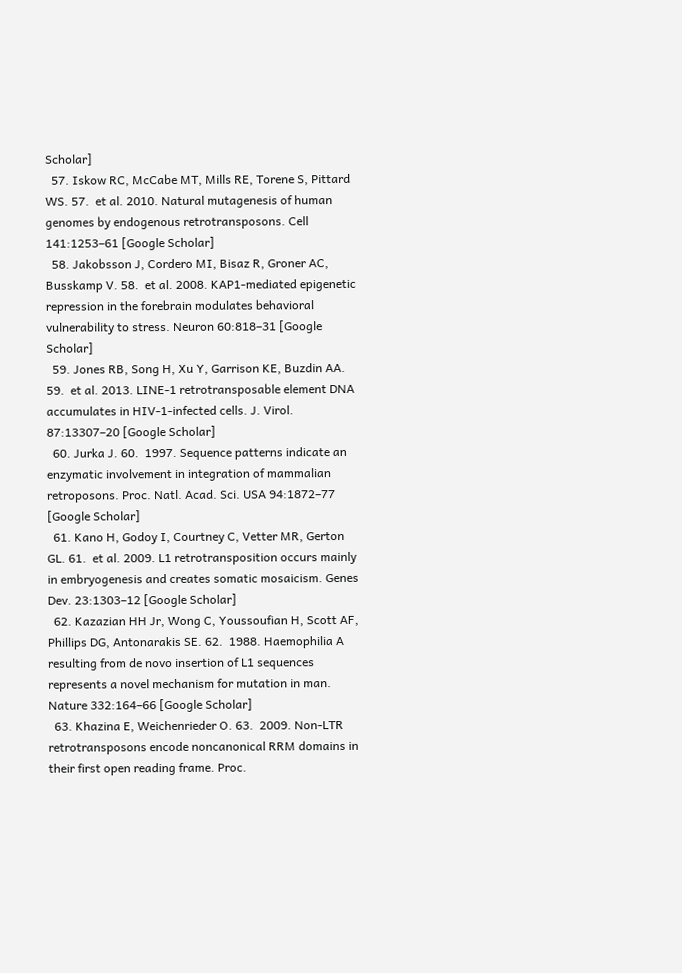Scholar]
  57. Iskow RC, McCabe MT, Mills RE, Torene S, Pittard WS. 57.  et al. 2010. Natural mutagenesis of human genomes by endogenous retrotransposons. Cell 141:1253–61 [Google Scholar]
  58. Jakobsson J, Cordero MI, Bisaz R, Groner AC, Busskamp V. 58.  et al. 2008. KAP1-mediated epigenetic repression in the forebrain modulates behavioral vulnerability to stress. Neuron 60:818–31 [Google Scholar]
  59. Jones RB, Song H, Xu Y, Garrison KE, Buzdin AA. 59.  et al. 2013. LINE-1 retrotransposable element DNA accumulates in HIV-1-infected cells. J. Virol. 87:13307–20 [Google Scholar]
  60. Jurka J. 60.  1997. Sequence patterns indicate an enzymatic involvement in integration of mammalian retroposons. Proc. Natl. Acad. Sci. USA 94:1872–77 [Google Scholar]
  61. Kano H, Godoy I, Courtney C, Vetter MR, Gerton GL. 61.  et al. 2009. L1 retrotransposition occurs mainly in embryogenesis and creates somatic mosaicism. Genes Dev. 23:1303–12 [Google Scholar]
  62. Kazazian HH Jr, Wong C, Youssoufian H, Scott AF, Phillips DG, Antonarakis SE. 62.  1988. Haemophilia A resulting from de novo insertion of L1 sequences represents a novel mechanism for mutation in man. Nature 332:164–66 [Google Scholar]
  63. Khazina E, Weichenrieder O. 63.  2009. Non-LTR retrotransposons encode noncanonical RRM domains in their first open reading frame. Proc.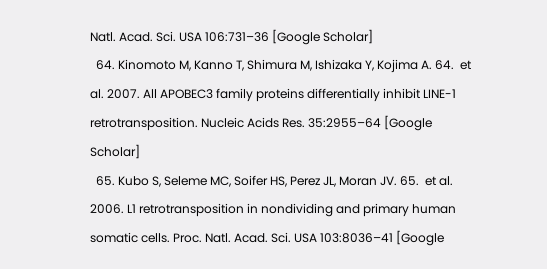Natl. Acad. Sci. USA 106:731–36 [Google Scholar]
  64. Kinomoto M, Kanno T, Shimura M, Ishizaka Y, Kojima A. 64.  et al. 2007. All APOBEC3 family proteins differentially inhibit LINE-1 retrotransposition. Nucleic Acids Res. 35:2955–64 [Google Scholar]
  65. Kubo S, Seleme MC, Soifer HS, Perez JL, Moran JV. 65.  et al. 2006. L1 retrotransposition in nondividing and primary human somatic cells. Proc. Natl. Acad. Sci. USA 103:8036–41 [Google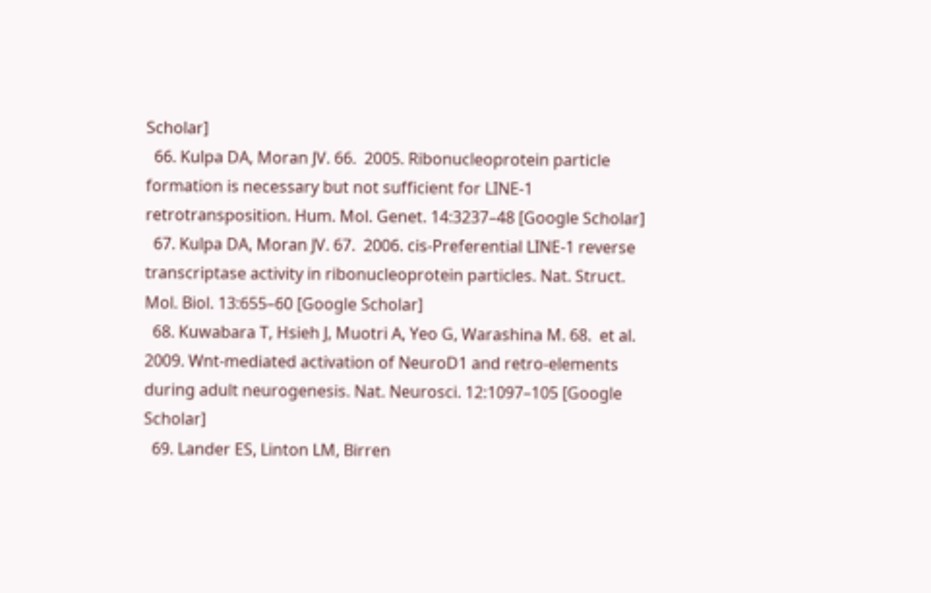Scholar]
  66. Kulpa DA, Moran JV. 66.  2005. Ribonucleoprotein particle formation is necessary but not sufficient for LINE-1 retrotransposition. Hum. Mol. Genet. 14:3237–48 [Google Scholar]
  67. Kulpa DA, Moran JV. 67.  2006. cis-Preferential LINE-1 reverse transcriptase activity in ribonucleoprotein particles. Nat. Struct. Mol. Biol. 13:655–60 [Google Scholar]
  68. Kuwabara T, Hsieh J, Muotri A, Yeo G, Warashina M. 68.  et al. 2009. Wnt-mediated activation of NeuroD1 and retro-elements during adult neurogenesis. Nat. Neurosci. 12:1097–105 [Google Scholar]
  69. Lander ES, Linton LM, Birren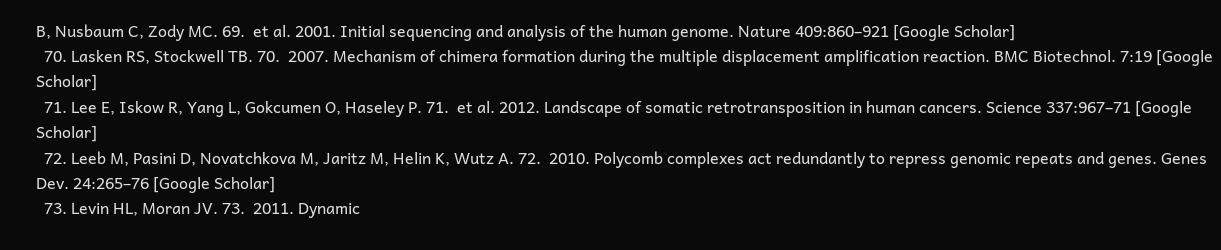B, Nusbaum C, Zody MC. 69.  et al. 2001. Initial sequencing and analysis of the human genome. Nature 409:860–921 [Google Scholar]
  70. Lasken RS, Stockwell TB. 70.  2007. Mechanism of chimera formation during the multiple displacement amplification reaction. BMC Biotechnol. 7:19 [Google Scholar]
  71. Lee E, Iskow R, Yang L, Gokcumen O, Haseley P. 71.  et al. 2012. Landscape of somatic retrotransposition in human cancers. Science 337:967–71 [Google Scholar]
  72. Leeb M, Pasini D, Novatchkova M, Jaritz M, Helin K, Wutz A. 72.  2010. Polycomb complexes act redundantly to repress genomic repeats and genes. Genes Dev. 24:265–76 [Google Scholar]
  73. Levin HL, Moran JV. 73.  2011. Dynamic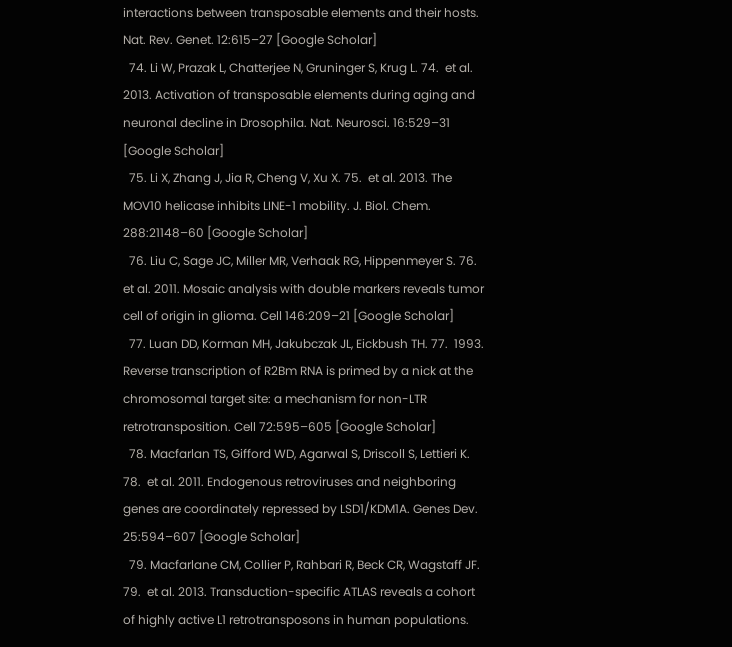interactions between transposable elements and their hosts. Nat. Rev. Genet. 12:615–27 [Google Scholar]
  74. Li W, Prazak L, Chatterjee N, Gruninger S, Krug L. 74.  et al. 2013. Activation of transposable elements during aging and neuronal decline in Drosophila. Nat. Neurosci. 16:529–31 [Google Scholar]
  75. Li X, Zhang J, Jia R, Cheng V, Xu X. 75.  et al. 2013. The MOV10 helicase inhibits LINE-1 mobility. J. Biol. Chem. 288:21148–60 [Google Scholar]
  76. Liu C, Sage JC, Miller MR, Verhaak RG, Hippenmeyer S. 76.  et al. 2011. Mosaic analysis with double markers reveals tumor cell of origin in glioma. Cell 146:209–21 [Google Scholar]
  77. Luan DD, Korman MH, Jakubczak JL, Eickbush TH. 77.  1993. Reverse transcription of R2Bm RNA is primed by a nick at the chromosomal target site: a mechanism for non-LTR retrotransposition. Cell 72:595–605 [Google Scholar]
  78. Macfarlan TS, Gifford WD, Agarwal S, Driscoll S, Lettieri K. 78.  et al. 2011. Endogenous retroviruses and neighboring genes are coordinately repressed by LSD1/KDM1A. Genes Dev. 25:594–607 [Google Scholar]
  79. Macfarlane CM, Collier P, Rahbari R, Beck CR, Wagstaff JF. 79.  et al. 2013. Transduction-specific ATLAS reveals a cohort of highly active L1 retrotransposons in human populations.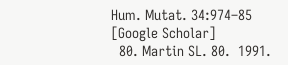Hum. Mutat. 34:974–85 [Google Scholar]
  80. Martin SL. 80.  1991.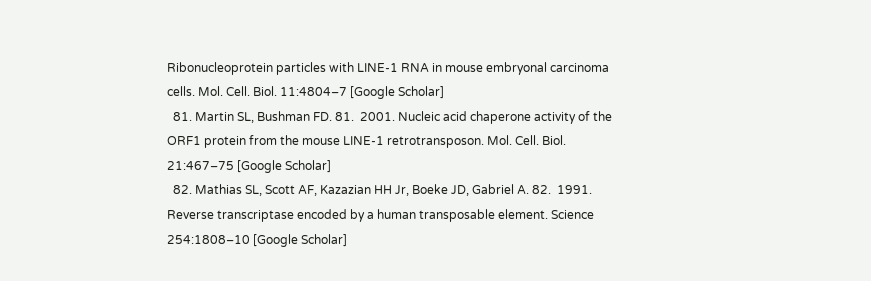Ribonucleoprotein particles with LINE-1 RNA in mouse embryonal carcinoma cells. Mol. Cell. Biol. 11:4804–7 [Google Scholar]
  81. Martin SL, Bushman FD. 81.  2001. Nucleic acid chaperone activity of the ORF1 protein from the mouse LINE-1 retrotransposon. Mol. Cell. Biol. 21:467–75 [Google Scholar]
  82. Mathias SL, Scott AF, Kazazian HH Jr, Boeke JD, Gabriel A. 82.  1991. Reverse transcriptase encoded by a human transposable element. Science 254:1808–10 [Google Scholar]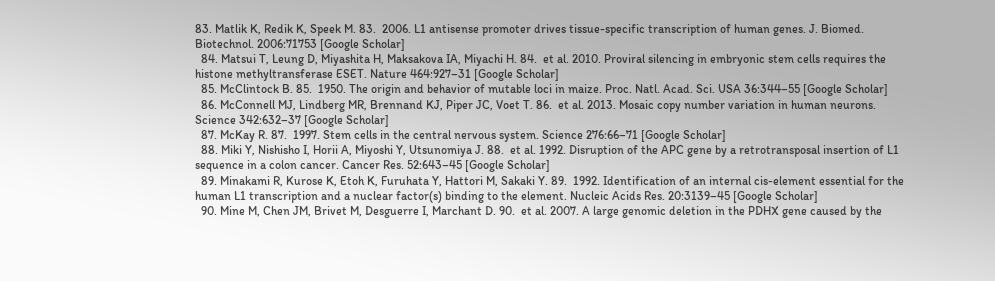83. Matlik K, Redik K, Speek M. 83.  2006. L1 antisense promoter drives tissue-specific transcription of human genes. J. Biomed. Biotechnol. 2006:71753 [Google Scholar]
  84. Matsui T, Leung D, Miyashita H, Maksakova IA, Miyachi H. 84.  et al. 2010. Proviral silencing in embryonic stem cells requires the histone methyltransferase ESET. Nature 464:927–31 [Google Scholar]
  85. McClintock B. 85.  1950. The origin and behavior of mutable loci in maize. Proc. Natl. Acad. Sci. USA 36:344–55 [Google Scholar]
  86. McConnell MJ, Lindberg MR, Brennand KJ, Piper JC, Voet T. 86.  et al. 2013. Mosaic copy number variation in human neurons. Science 342:632–37 [Google Scholar]
  87. McKay R. 87.  1997. Stem cells in the central nervous system. Science 276:66–71 [Google Scholar]
  88. Miki Y, Nishisho I, Horii A, Miyoshi Y, Utsunomiya J. 88.  et al. 1992. Disruption of the APC gene by a retrotransposal insertion of L1 sequence in a colon cancer. Cancer Res. 52:643–45 [Google Scholar]
  89. Minakami R, Kurose K, Etoh K, Furuhata Y, Hattori M, Sakaki Y. 89.  1992. Identification of an internal cis-element essential for the human L1 transcription and a nuclear factor(s) binding to the element. Nucleic Acids Res. 20:3139–45 [Google Scholar]
  90. Mine M, Chen JM, Brivet M, Desguerre I, Marchant D. 90.  et al. 2007. A large genomic deletion in the PDHX gene caused by the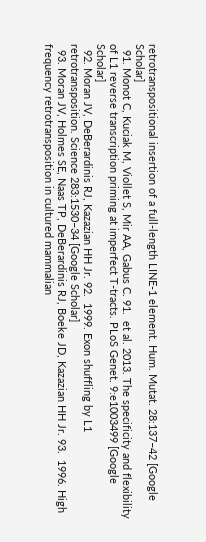retrotranspositional insertion of a full-length LINE-1 element. Hum. Mutat. 28:137–42 [Google Scholar]
  91. Monot C, Kuciak M, Viollet S, Mir AA, Gabus C. 91.  et al. 2013. The specificity and flexibility of L1 reverse transcription priming at imperfect T-tracts. PLoS Genet. 9:e1003499 [Google Scholar]
  92. Moran JV, DeBerardinis RJ, Kazazian HH Jr. 92.  1999. Exon shuffling by L1 retrotransposition. Science 283:1530–34 [Google Scholar]
  93. Moran JV, Holmes SE, Naas TP, DeBerardinis RJ, Boeke JD, Kazazian HH Jr. 93.  1996. High frequency retrotransposition in cultured mammalian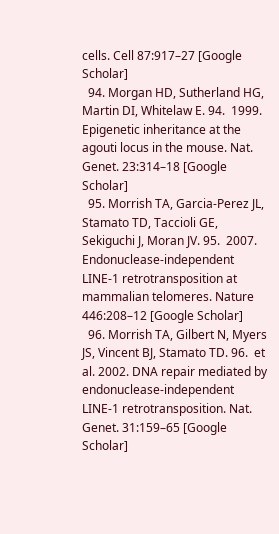cells. Cell 87:917–27 [Google Scholar]
  94. Morgan HD, Sutherland HG, Martin DI, Whitelaw E. 94.  1999. Epigenetic inheritance at the agouti locus in the mouse. Nat. Genet. 23:314–18 [Google Scholar]
  95. Morrish TA, Garcia-Perez JL, Stamato TD, Taccioli GE, Sekiguchi J, Moran JV. 95.  2007. Endonuclease-independent LINE-1 retrotransposition at mammalian telomeres. Nature 446:208–12 [Google Scholar]
  96. Morrish TA, Gilbert N, Myers JS, Vincent BJ, Stamato TD. 96.  et al. 2002. DNA repair mediated by endonuclease-independent LINE-1 retrotransposition. Nat. Genet. 31:159–65 [Google Scholar]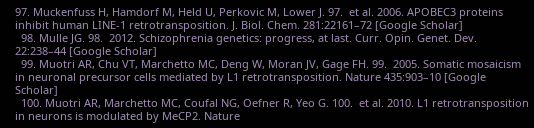97. Muckenfuss H, Hamdorf M, Held U, Perkovic M, Lower J. 97.  et al. 2006. APOBEC3 proteins inhibit human LINE-1 retrotransposition. J. Biol. Chem. 281:22161–72 [Google Scholar]
  98. Mulle JG. 98.  2012. Schizophrenia genetics: progress, at last. Curr. Opin. Genet. Dev. 22:238–44 [Google Scholar]
  99. Muotri AR, Chu VT, Marchetto MC, Deng W, Moran JV, Gage FH. 99.  2005. Somatic mosaicism in neuronal precursor cells mediated by L1 retrotransposition. Nature 435:903–10 [Google Scholar]
  100. Muotri AR, Marchetto MC, Coufal NG, Oefner R, Yeo G. 100.  et al. 2010. L1 retrotransposition in neurons is modulated by MeCP2. Nature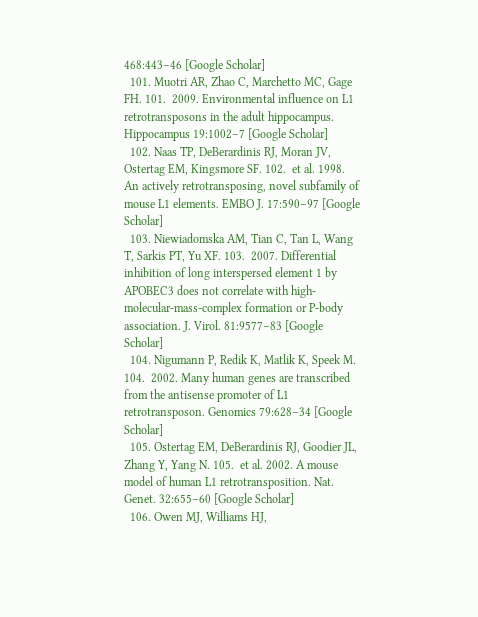468:443–46 [Google Scholar]
  101. Muotri AR, Zhao C, Marchetto MC, Gage FH. 101.  2009. Environmental influence on L1 retrotransposons in the adult hippocampus. Hippocampus 19:1002–7 [Google Scholar]
  102. Naas TP, DeBerardinis RJ, Moran JV, Ostertag EM, Kingsmore SF. 102.  et al. 1998. An actively retrotransposing, novel subfamily of mouse L1 elements. EMBO J. 17:590–97 [Google Scholar]
  103. Niewiadomska AM, Tian C, Tan L, Wang T, Sarkis PT, Yu XF. 103.  2007. Differential inhibition of long interspersed element 1 by APOBEC3 does not correlate with high-molecular-mass-complex formation or P-body association. J. Virol. 81:9577–83 [Google Scholar]
  104. Nigumann P, Redik K, Matlik K, Speek M. 104.  2002. Many human genes are transcribed from the antisense promoter of L1 retrotransposon. Genomics 79:628–34 [Google Scholar]
  105. Ostertag EM, DeBerardinis RJ, Goodier JL, Zhang Y, Yang N. 105.  et al. 2002. A mouse model of human L1 retrotransposition. Nat. Genet. 32:655–60 [Google Scholar]
  106. Owen MJ, Williams HJ,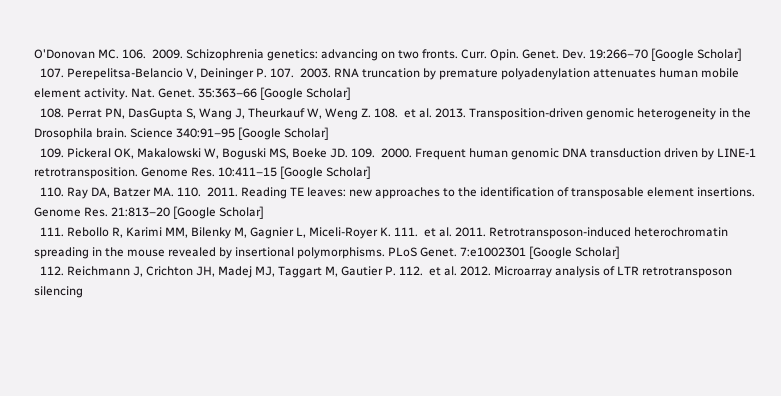O'Donovan MC. 106.  2009. Schizophrenia genetics: advancing on two fronts. Curr. Opin. Genet. Dev. 19:266–70 [Google Scholar]
  107. Perepelitsa-Belancio V, Deininger P. 107.  2003. RNA truncation by premature polyadenylation attenuates human mobile element activity. Nat. Genet. 35:363–66 [Google Scholar]
  108. Perrat PN, DasGupta S, Wang J, Theurkauf W, Weng Z. 108.  et al. 2013. Transposition-driven genomic heterogeneity in the Drosophila brain. Science 340:91–95 [Google Scholar]
  109. Pickeral OK, Makalowski W, Boguski MS, Boeke JD. 109.  2000. Frequent human genomic DNA transduction driven by LINE-1 retrotransposition. Genome Res. 10:411–15 [Google Scholar]
  110. Ray DA, Batzer MA. 110.  2011. Reading TE leaves: new approaches to the identification of transposable element insertions. Genome Res. 21:813–20 [Google Scholar]
  111. Rebollo R, Karimi MM, Bilenky M, Gagnier L, Miceli-Royer K. 111.  et al. 2011. Retrotransposon-induced heterochromatin spreading in the mouse revealed by insertional polymorphisms. PLoS Genet. 7:e1002301 [Google Scholar]
  112. Reichmann J, Crichton JH, Madej MJ, Taggart M, Gautier P. 112.  et al. 2012. Microarray analysis of LTR retrotransposon silencing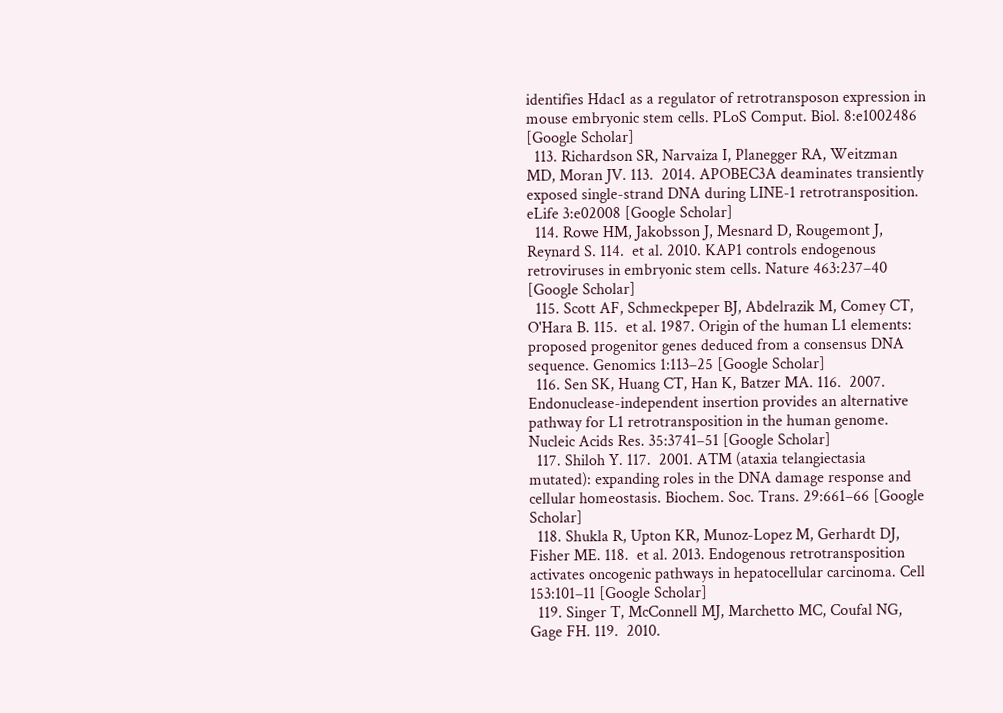identifies Hdac1 as a regulator of retrotransposon expression in mouse embryonic stem cells. PLoS Comput. Biol. 8:e1002486 [Google Scholar]
  113. Richardson SR, Narvaiza I, Planegger RA, Weitzman MD, Moran JV. 113.  2014. APOBEC3A deaminates transiently exposed single-strand DNA during LINE-1 retrotransposition. eLife 3:e02008 [Google Scholar]
  114. Rowe HM, Jakobsson J, Mesnard D, Rougemont J, Reynard S. 114.  et al. 2010. KAP1 controls endogenous retroviruses in embryonic stem cells. Nature 463:237–40 [Google Scholar]
  115. Scott AF, Schmeckpeper BJ, Abdelrazik M, Comey CT, O'Hara B. 115.  et al. 1987. Origin of the human L1 elements: proposed progenitor genes deduced from a consensus DNA sequence. Genomics 1:113–25 [Google Scholar]
  116. Sen SK, Huang CT, Han K, Batzer MA. 116.  2007. Endonuclease-independent insertion provides an alternative pathway for L1 retrotransposition in the human genome. Nucleic Acids Res. 35:3741–51 [Google Scholar]
  117. Shiloh Y. 117.  2001. ATM (ataxia telangiectasia mutated): expanding roles in the DNA damage response and cellular homeostasis. Biochem. Soc. Trans. 29:661–66 [Google Scholar]
  118. Shukla R, Upton KR, Munoz-Lopez M, Gerhardt DJ, Fisher ME. 118.  et al. 2013. Endogenous retrotransposition activates oncogenic pathways in hepatocellular carcinoma. Cell 153:101–11 [Google Scholar]
  119. Singer T, McConnell MJ, Marchetto MC, Coufal NG, Gage FH. 119.  2010.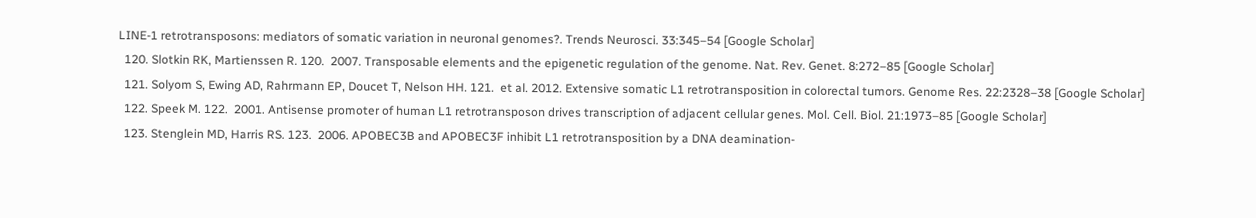LINE-1 retrotransposons: mediators of somatic variation in neuronal genomes?. Trends Neurosci. 33:345–54 [Google Scholar]
  120. Slotkin RK, Martienssen R. 120.  2007. Transposable elements and the epigenetic regulation of the genome. Nat. Rev. Genet. 8:272–85 [Google Scholar]
  121. Solyom S, Ewing AD, Rahrmann EP, Doucet T, Nelson HH. 121.  et al. 2012. Extensive somatic L1 retrotransposition in colorectal tumors. Genome Res. 22:2328–38 [Google Scholar]
  122. Speek M. 122.  2001. Antisense promoter of human L1 retrotransposon drives transcription of adjacent cellular genes. Mol. Cell. Biol. 21:1973–85 [Google Scholar]
  123. Stenglein MD, Harris RS. 123.  2006. APOBEC3B and APOBEC3F inhibit L1 retrotransposition by a DNA deamination-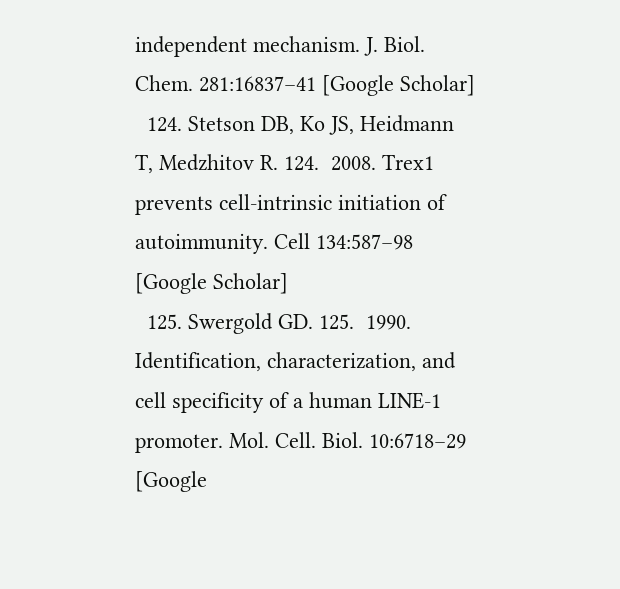independent mechanism. J. Biol. Chem. 281:16837–41 [Google Scholar]
  124. Stetson DB, Ko JS, Heidmann T, Medzhitov R. 124.  2008. Trex1 prevents cell-intrinsic initiation of autoimmunity. Cell 134:587–98 [Google Scholar]
  125. Swergold GD. 125.  1990. Identification, characterization, and cell specificity of a human LINE-1 promoter. Mol. Cell. Biol. 10:6718–29 [Google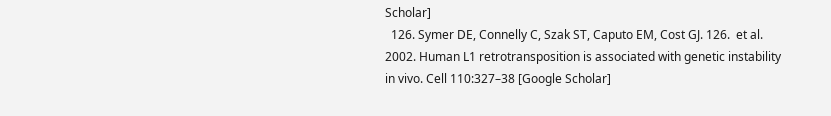Scholar]
  126. Symer DE, Connelly C, Szak ST, Caputo EM, Cost GJ. 126.  et al. 2002. Human L1 retrotransposition is associated with genetic instability in vivo. Cell 110:327–38 [Google Scholar]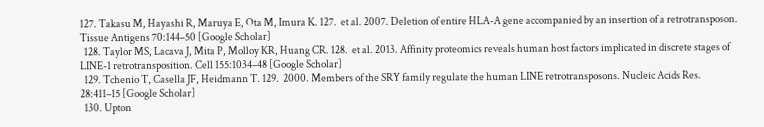127. Takasu M, Hayashi R, Maruya E, Ota M, Imura K. 127.  et al. 2007. Deletion of entire HLA-A gene accompanied by an insertion of a retrotransposon. Tissue Antigens 70:144–50 [Google Scholar]
  128. Taylor MS, Lacava J, Mita P, Molloy KR, Huang CR. 128.  et al. 2013. Affinity proteomics reveals human host factors implicated in discrete stages of LINE-1 retrotransposition. Cell 155:1034–48 [Google Scholar]
  129. Tchenio T, Casella JF, Heidmann T. 129.  2000. Members of the SRY family regulate the human LINE retrotransposons. Nucleic Acids Res. 28:411–15 [Google Scholar]
  130. Upton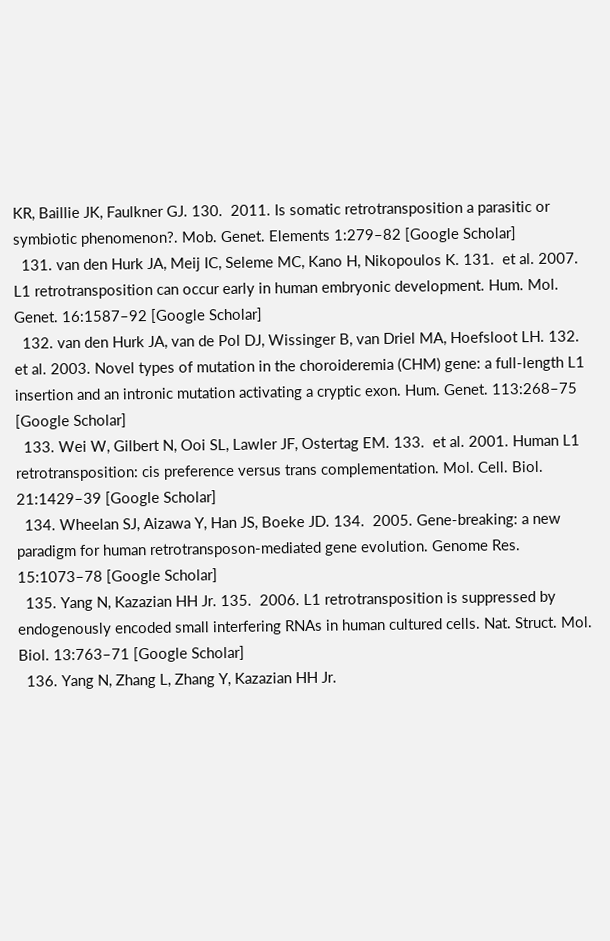KR, Baillie JK, Faulkner GJ. 130.  2011. Is somatic retrotransposition a parasitic or symbiotic phenomenon?. Mob. Genet. Elements 1:279–82 [Google Scholar]
  131. van den Hurk JA, Meij IC, Seleme MC, Kano H, Nikopoulos K. 131.  et al. 2007. L1 retrotransposition can occur early in human embryonic development. Hum. Mol. Genet. 16:1587–92 [Google Scholar]
  132. van den Hurk JA, van de Pol DJ, Wissinger B, van Driel MA, Hoefsloot LH. 132.  et al. 2003. Novel types of mutation in the choroideremia (CHM) gene: a full-length L1 insertion and an intronic mutation activating a cryptic exon. Hum. Genet. 113:268–75 [Google Scholar]
  133. Wei W, Gilbert N, Ooi SL, Lawler JF, Ostertag EM. 133.  et al. 2001. Human L1 retrotransposition: cis preference versus trans complementation. Mol. Cell. Biol. 21:1429–39 [Google Scholar]
  134. Wheelan SJ, Aizawa Y, Han JS, Boeke JD. 134.  2005. Gene-breaking: a new paradigm for human retrotransposon-mediated gene evolution. Genome Res. 15:1073–78 [Google Scholar]
  135. Yang N, Kazazian HH Jr. 135.  2006. L1 retrotransposition is suppressed by endogenously encoded small interfering RNAs in human cultured cells. Nat. Struct. Mol. Biol. 13:763–71 [Google Scholar]
  136. Yang N, Zhang L, Zhang Y, Kazazian HH Jr.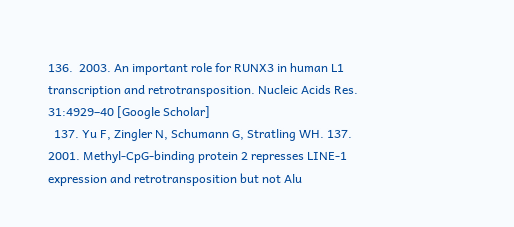136.  2003. An important role for RUNX3 in human L1 transcription and retrotransposition. Nucleic Acids Res. 31:4929–40 [Google Scholar]
  137. Yu F, Zingler N, Schumann G, Stratling WH. 137.  2001. Methyl-CpG-binding protein 2 represses LINE-1 expression and retrotransposition but not Alu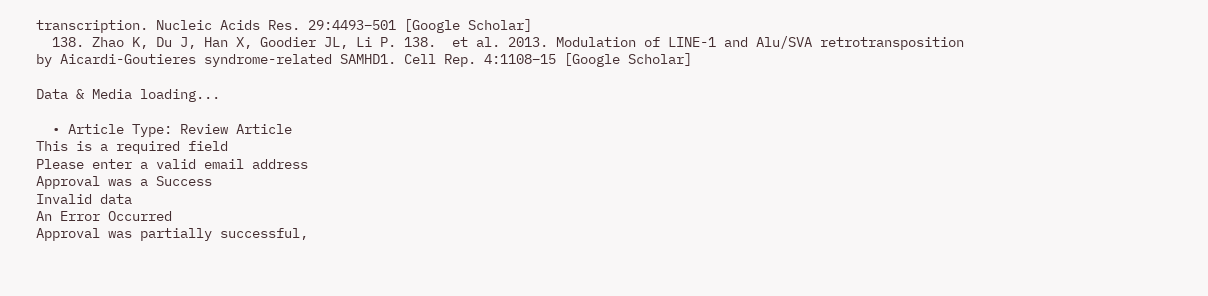transcription. Nucleic Acids Res. 29:4493–501 [Google Scholar]
  138. Zhao K, Du J, Han X, Goodier JL, Li P. 138.  et al. 2013. Modulation of LINE-1 and Alu/SVA retrotransposition by Aicardi-Goutieres syndrome-related SAMHD1. Cell Rep. 4:1108–15 [Google Scholar]

Data & Media loading...

  • Article Type: Review Article
This is a required field
Please enter a valid email address
Approval was a Success
Invalid data
An Error Occurred
Approval was partially successful,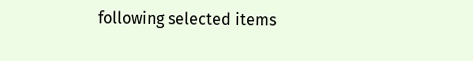following selected items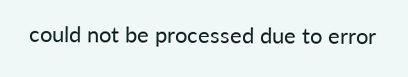could not be processed due to error